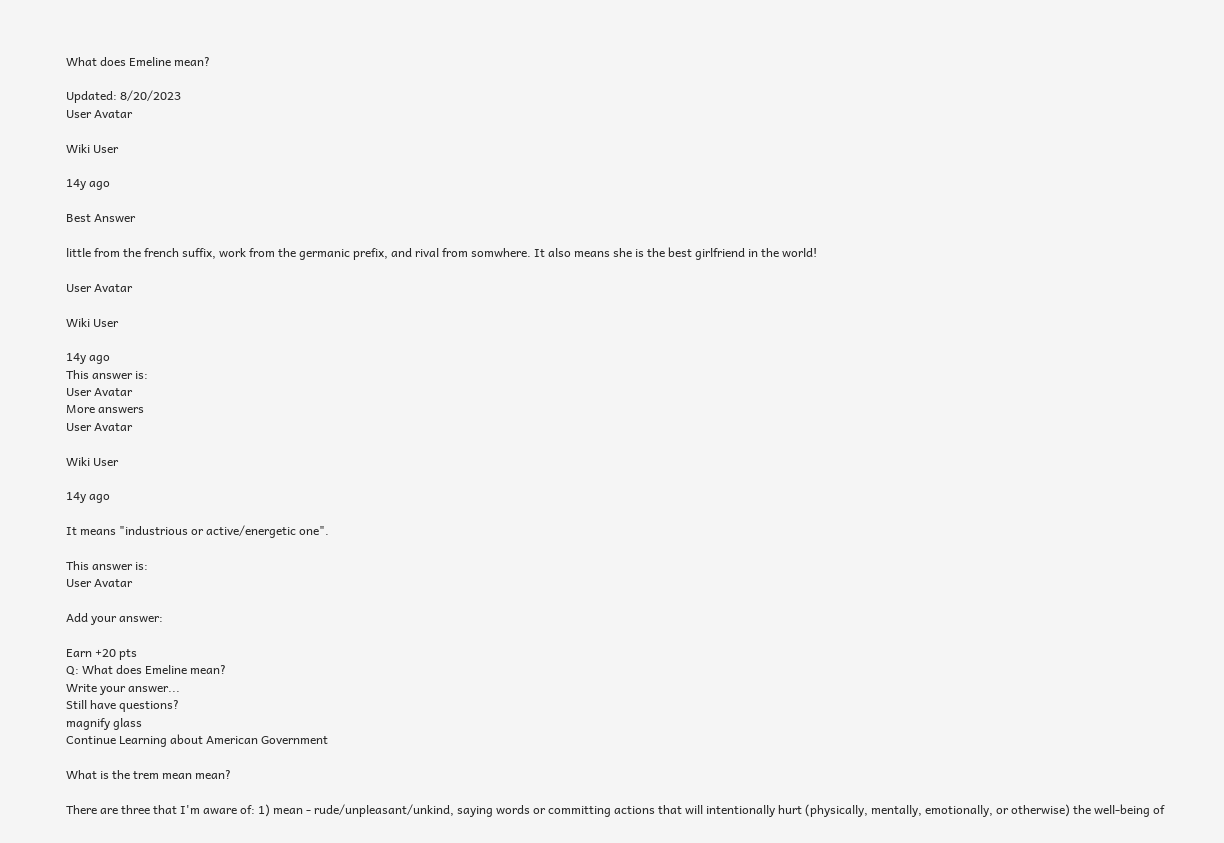What does Emeline mean?

Updated: 8/20/2023
User Avatar

Wiki User

14y ago

Best Answer

little from the french suffix, work from the germanic prefix, and rival from somwhere. It also means she is the best girlfriend in the world!

User Avatar

Wiki User

14y ago
This answer is:
User Avatar
More answers
User Avatar

Wiki User

14y ago

It means "industrious or active/energetic one".

This answer is:
User Avatar

Add your answer:

Earn +20 pts
Q: What does Emeline mean?
Write your answer...
Still have questions?
magnify glass
Continue Learning about American Government

What is the trem mean mean?

There are three that I'm aware of: 1) mean - rude/unpleasant/unkind, saying words or committing actions that will intentionally hurt (physically, mentally, emotionally, or otherwise) the well-being of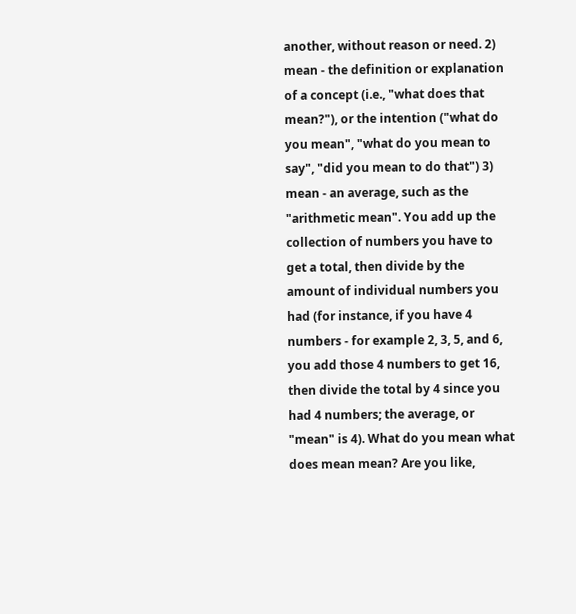another, without reason or need. 2) mean - the definition or explanation of a concept (i.e., "what does that mean?"), or the intention ("what do you mean", "what do you mean to say", "did you mean to do that") 3) mean - an average, such as the "arithmetic mean". You add up the collection of numbers you have to get a total, then divide by the amount of individual numbers you had (for instance, if you have 4 numbers - for example 2, 3, 5, and 6, you add those 4 numbers to get 16, then divide the total by 4 since you had 4 numbers; the average, or "mean" is 4). What do you mean what does mean mean? Are you like,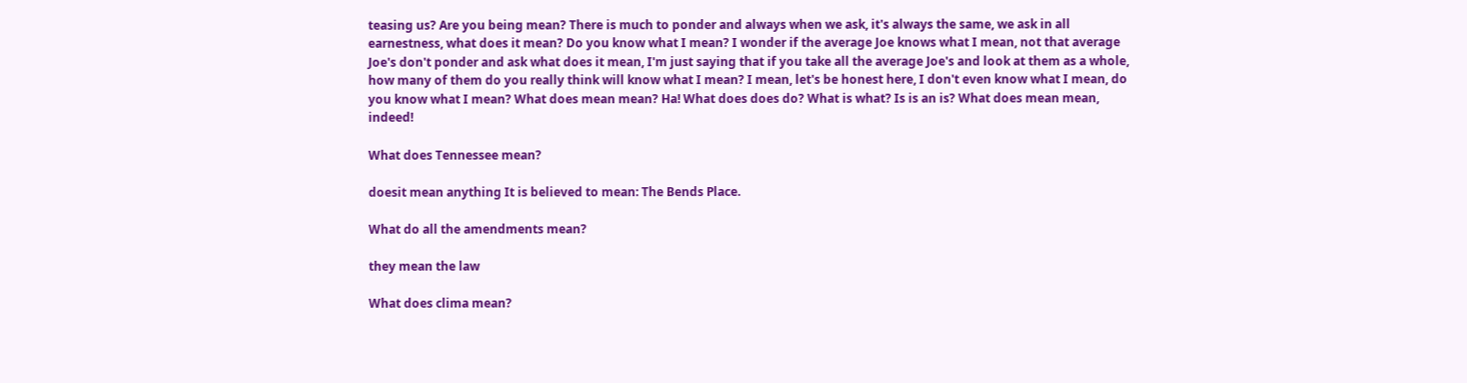teasing us? Are you being mean? There is much to ponder and always when we ask, it's always the same, we ask in all earnestness, what does it mean? Do you know what I mean? I wonder if the average Joe knows what I mean, not that average Joe's don't ponder and ask what does it mean, I'm just saying that if you take all the average Joe's and look at them as a whole, how many of them do you really think will know what I mean? I mean, let's be honest here, I don't even know what I mean, do you know what I mean? What does mean mean? Ha! What does does do? What is what? Is is an is? What does mean mean, indeed!

What does Tennessee mean?

doesit mean anything It is believed to mean: The Bends Place.

What do all the amendments mean?

they mean the law

What does clima mean?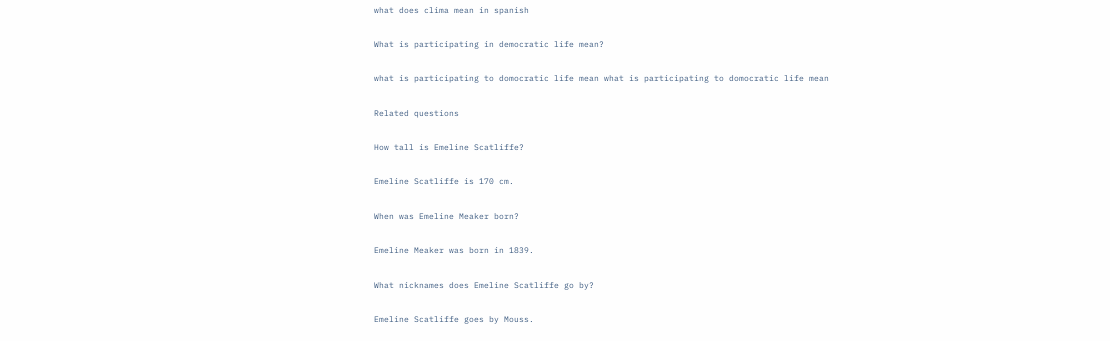what does clima mean in spanish

What is participating in democratic life mean?

what is participating to domocratic life mean what is participating to domocratic life mean

Related questions

How tall is Emeline Scatliffe?

Emeline Scatliffe is 170 cm.

When was Emeline Meaker born?

Emeline Meaker was born in 1839.

What nicknames does Emeline Scatliffe go by?

Emeline Scatliffe goes by Mouss.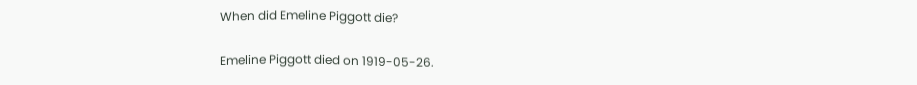When did Emeline Piggott die?

Emeline Piggott died on 1919-05-26.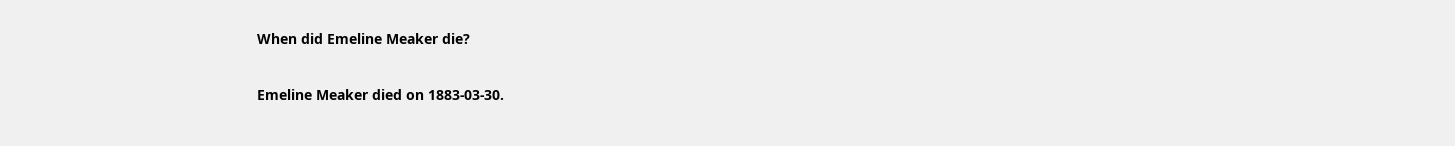When did Emeline Meaker die?

Emeline Meaker died on 1883-03-30.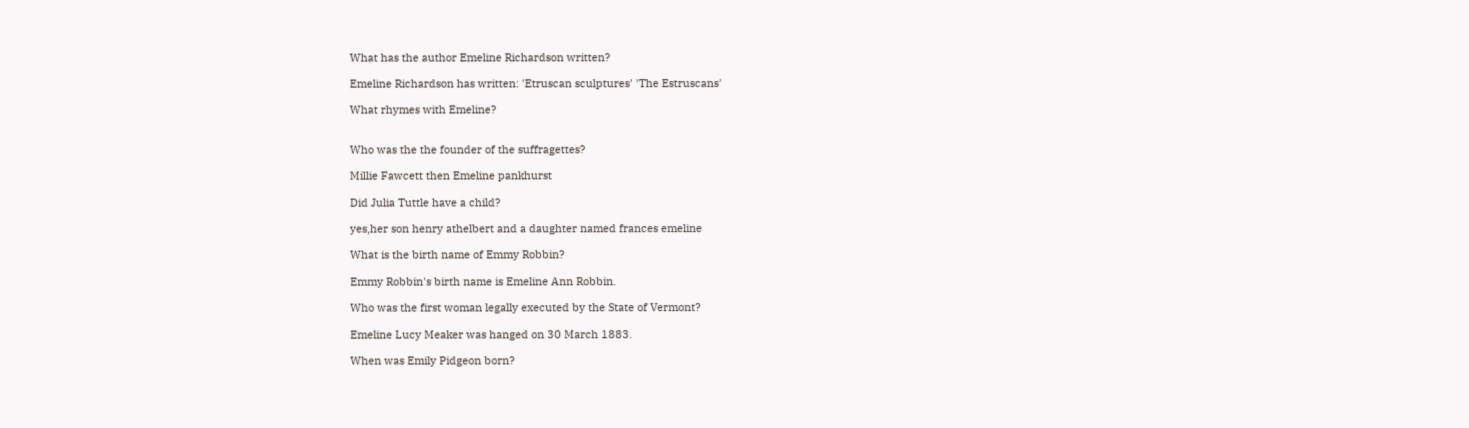What has the author Emeline Richardson written?

Emeline Richardson has written: 'Etruscan sculptures' 'The Estruscans'

What rhymes with Emeline?


Who was the the founder of the suffragettes?

Millie Fawcett then Emeline pankhurst

Did Julia Tuttle have a child?

yes,her son henry athelbert and a daughter named frances emeline

What is the birth name of Emmy Robbin?

Emmy Robbin's birth name is Emeline Ann Robbin.

Who was the first woman legally executed by the State of Vermont?

Emeline Lucy Meaker was hanged on 30 March 1883.

When was Emily Pidgeon born?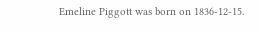Emeline Piggott was born on 1836-12-15.